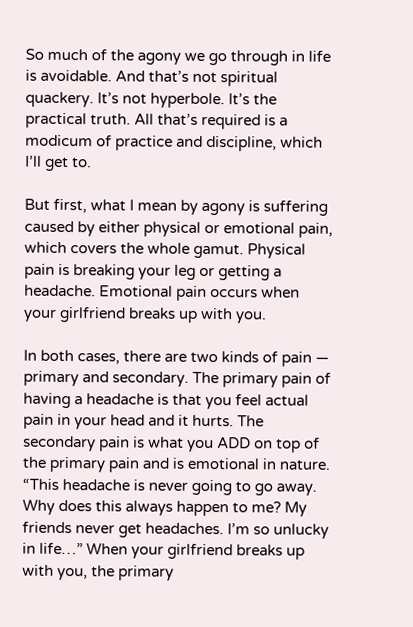So much of the agony we go through in life is avoidable. And that’s not spiritual quackery. It’s not hyperbole. It’s the practical truth. All that’s required is a modicum of practice and discipline, which I’ll get to.

But first, what I mean by agony is suffering caused by either physical or emotional pain, which covers the whole gamut. Physical pain is breaking your leg or getting a headache. Emotional pain occurs when your girlfriend breaks up with you.

In both cases, there are two kinds of pain — primary and secondary. The primary pain of having a headache is that you feel actual pain in your head and it hurts. The secondary pain is what you ADD on top of the primary pain and is emotional in nature. “This headache is never going to go away. Why does this always happen to me? My friends never get headaches. I’m so unlucky in life…” When your girlfriend breaks up with you, the primary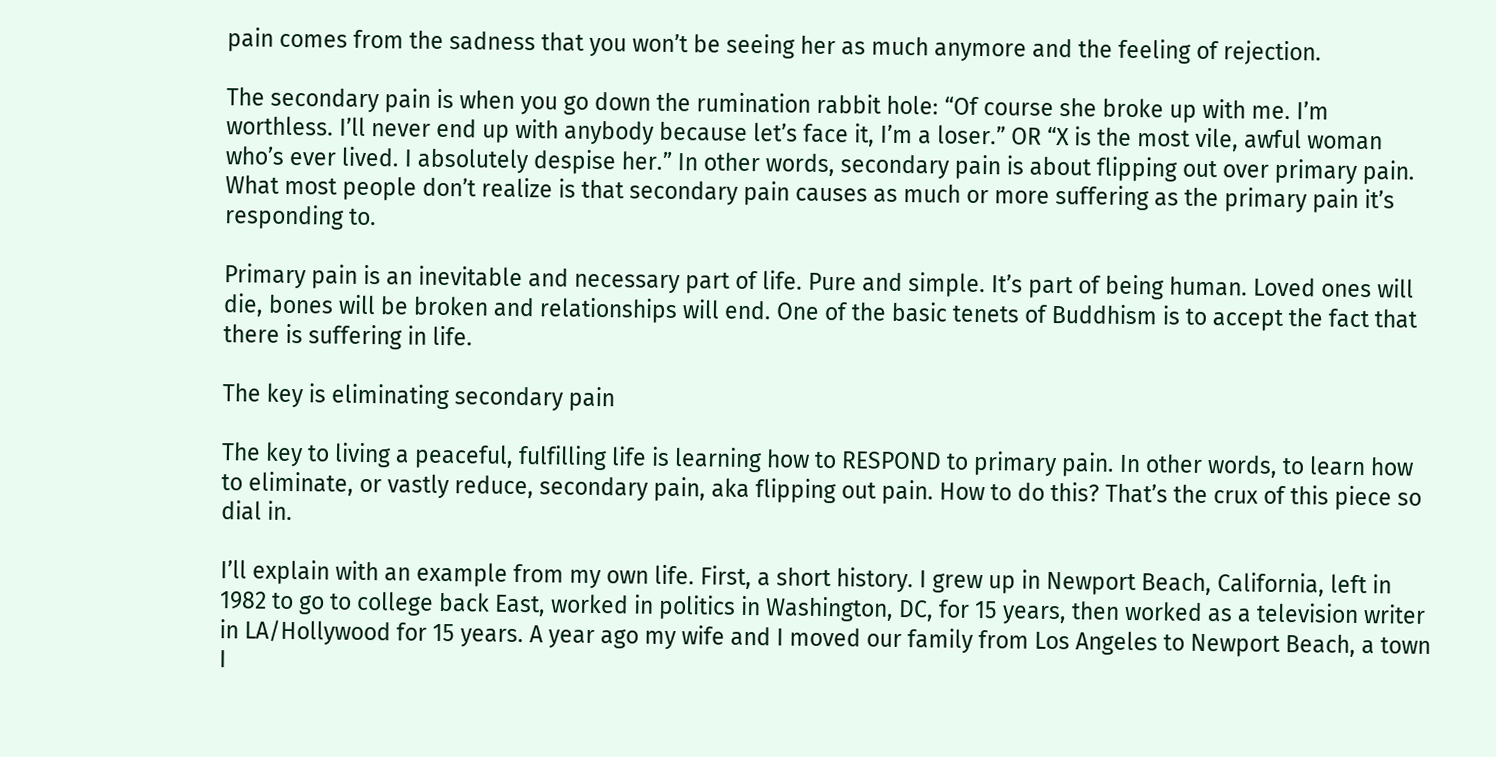pain comes from the sadness that you won’t be seeing her as much anymore and the feeling of rejection.

The secondary pain is when you go down the rumination rabbit hole: “Of course she broke up with me. I’m worthless. I’ll never end up with anybody because let’s face it, I’m a loser.” OR “X is the most vile, awful woman who’s ever lived. I absolutely despise her.” In other words, secondary pain is about flipping out over primary pain. What most people don’t realize is that secondary pain causes as much or more suffering as the primary pain it’s responding to.

Primary pain is an inevitable and necessary part of life. Pure and simple. It’s part of being human. Loved ones will die, bones will be broken and relationships will end. One of the basic tenets of Buddhism is to accept the fact that there is suffering in life.

The key is eliminating secondary pain

The key to living a peaceful, fulfilling life is learning how to RESPOND to primary pain. In other words, to learn how to eliminate, or vastly reduce, secondary pain, aka flipping out pain. How to do this? That’s the crux of this piece so dial in.

I’ll explain with an example from my own life. First, a short history. I grew up in Newport Beach, California, left in 1982 to go to college back East, worked in politics in Washington, DC, for 15 years, then worked as a television writer in LA/Hollywood for 15 years. A year ago my wife and I moved our family from Los Angeles to Newport Beach, a town I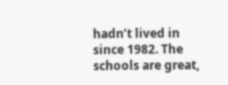hadn’t lived in since 1982. The schools are great,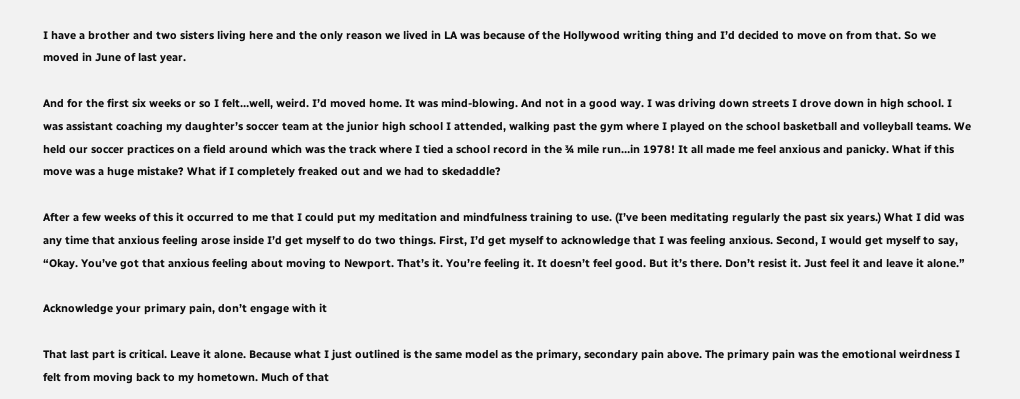I have a brother and two sisters living here and the only reason we lived in LA was because of the Hollywood writing thing and I’d decided to move on from that. So we moved in June of last year.

And for the first six weeks or so I felt…well, weird. I’d moved home. It was mind-blowing. And not in a good way. I was driving down streets I drove down in high school. I was assistant coaching my daughter’s soccer team at the junior high school I attended, walking past the gym where I played on the school basketball and volleyball teams. We held our soccer practices on a field around which was the track where I tied a school record in the ¾ mile run…in 1978! It all made me feel anxious and panicky. What if this move was a huge mistake? What if I completely freaked out and we had to skedaddle?

After a few weeks of this it occurred to me that I could put my meditation and mindfulness training to use. (I’ve been meditating regularly the past six years.) What I did was any time that anxious feeling arose inside I’d get myself to do two things. First, I’d get myself to acknowledge that I was feeling anxious. Second, I would get myself to say, “Okay. You’ve got that anxious feeling about moving to Newport. That’s it. You’re feeling it. It doesn’t feel good. But it’s there. Don’t resist it. Just feel it and leave it alone.”

Acknowledge your primary pain, don’t engage with it

That last part is critical. Leave it alone. Because what I just outlined is the same model as the primary, secondary pain above. The primary pain was the emotional weirdness I felt from moving back to my hometown. Much of that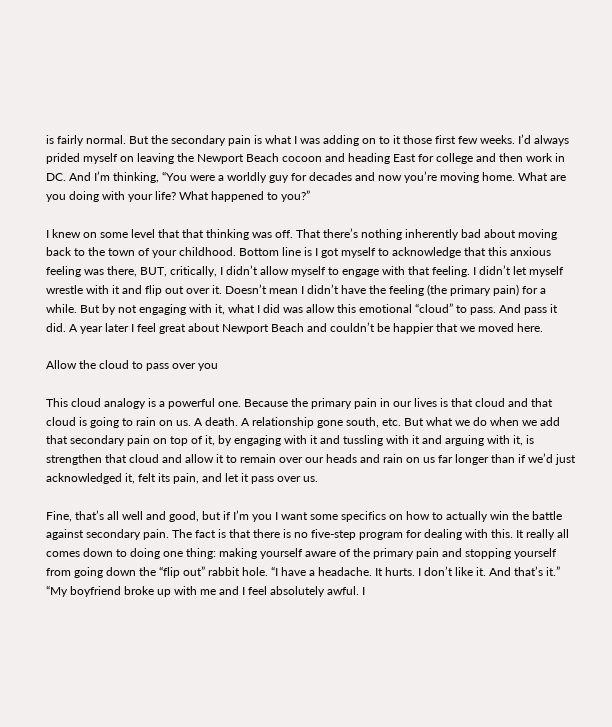is fairly normal. But the secondary pain is what I was adding on to it those first few weeks. I’d always prided myself on leaving the Newport Beach cocoon and heading East for college and then work in DC. And I’m thinking, “You were a worldly guy for decades and now you’re moving home. What are you doing with your life? What happened to you?”

I knew on some level that that thinking was off. That there’s nothing inherently bad about moving back to the town of your childhood. Bottom line is I got myself to acknowledge that this anxious feeling was there, BUT, critically, I didn’t allow myself to engage with that feeling. I didn’t let myself wrestle with it and flip out over it. Doesn’t mean I didn’t have the feeling (the primary pain) for a while. But by not engaging with it, what I did was allow this emotional “cloud” to pass. And pass it did. A year later I feel great about Newport Beach and couldn’t be happier that we moved here.

Allow the cloud to pass over you

This cloud analogy is a powerful one. Because the primary pain in our lives is that cloud and that cloud is going to rain on us. A death. A relationship gone south, etc. But what we do when we add that secondary pain on top of it, by engaging with it and tussling with it and arguing with it, is strengthen that cloud and allow it to remain over our heads and rain on us far longer than if we’d just acknowledged it, felt its pain, and let it pass over us.

Fine, that’s all well and good, but if I’m you I want some specifics on how to actually win the battle against secondary pain. The fact is that there is no five-step program for dealing with this. It really all comes down to doing one thing: making yourself aware of the primary pain and stopping yourself from going down the “flip out” rabbit hole. “I have a headache. It hurts. I don’t like it. And that’s it.” “My boyfriend broke up with me and I feel absolutely awful. I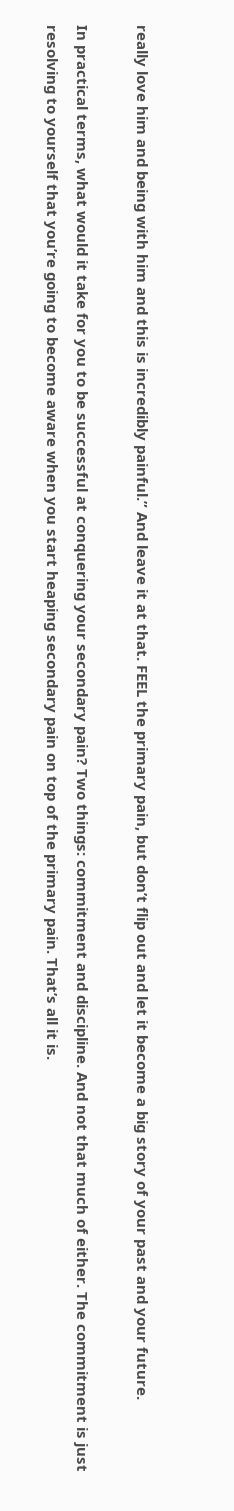really love him and being with him and this is incredibly painful.” And leave it at that. FEEL the primary pain, but don’t flip out and let it become a big story of your past and your future.

In practical terms, what would it take for you to be successful at conquering your secondary pain? Two things: commitment and discipline. And not that much of either. The commitment is just resolving to yourself that you’re going to become aware when you start heaping secondary pain on top of the primary pain. That’s all it is.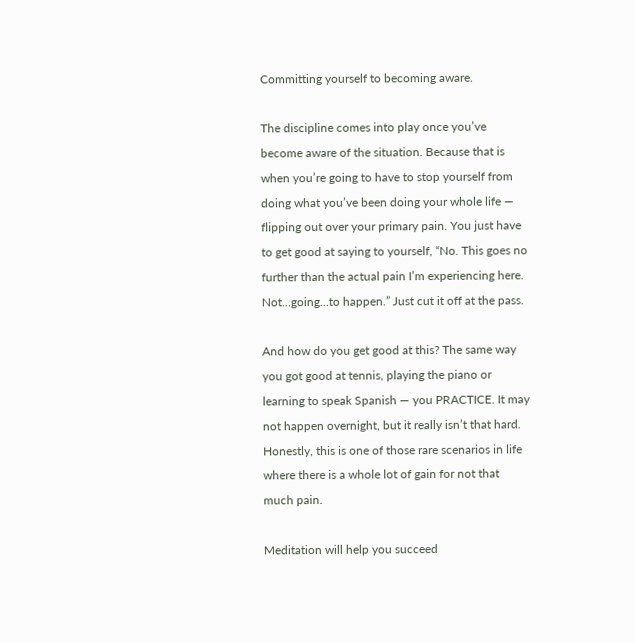Committing yourself to becoming aware.

The discipline comes into play once you’ve become aware of the situation. Because that is when you’re going to have to stop yourself from doing what you’ve been doing your whole life — flipping out over your primary pain. You just have to get good at saying to yourself, “No. This goes no further than the actual pain I’m experiencing here. Not…going…to happen.” Just cut it off at the pass.

And how do you get good at this? The same way you got good at tennis, playing the piano or learning to speak Spanish — you PRACTICE. It may not happen overnight, but it really isn’t that hard. Honestly, this is one of those rare scenarios in life where there is a whole lot of gain for not that much pain.

Meditation will help you succeed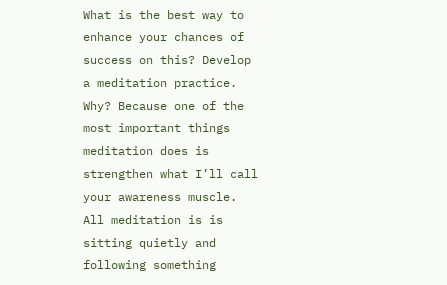What is the best way to enhance your chances of success on this? Develop a meditation practice. Why? Because one of the most important things meditation does is strengthen what I’ll call your awareness muscle. All meditation is is sitting quietly and following something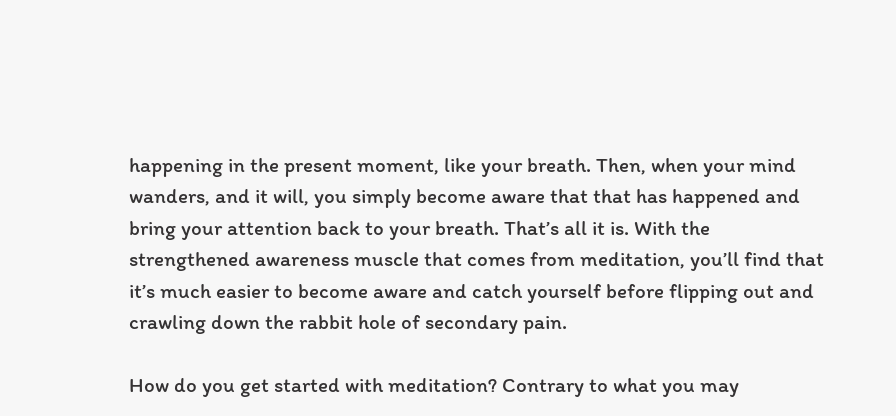happening in the present moment, like your breath. Then, when your mind wanders, and it will, you simply become aware that that has happened and bring your attention back to your breath. That’s all it is. With the strengthened awareness muscle that comes from meditation, you’ll find that it’s much easier to become aware and catch yourself before flipping out and crawling down the rabbit hole of secondary pain.

How do you get started with meditation? Contrary to what you may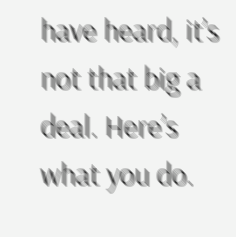have heard, it’s not that big a deal. Here’s what you do.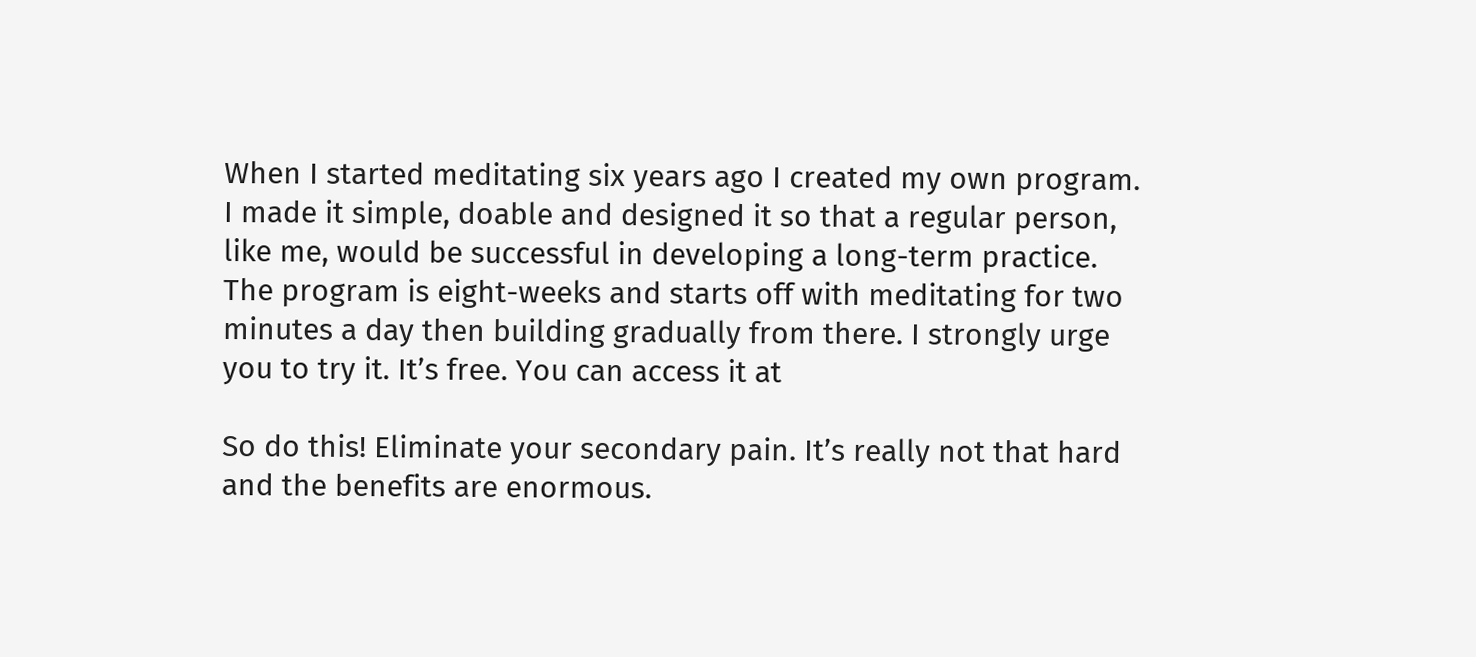When I started meditating six years ago I created my own program. I made it simple, doable and designed it so that a regular person, like me, would be successful in developing a long-term practice. The program is eight-weeks and starts off with meditating for two minutes a day then building gradually from there. I strongly urge you to try it. It’s free. You can access it at

So do this! Eliminate your secondary pain. It’s really not that hard and the benefits are enormous.